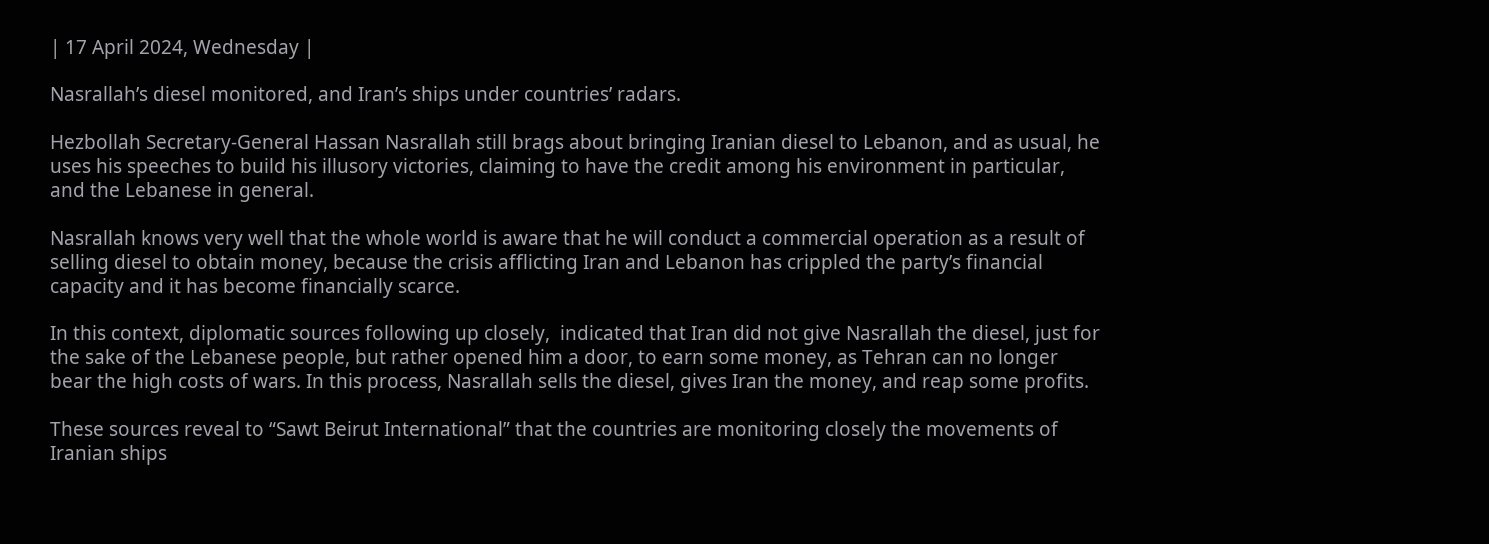| 17 April 2024, Wednesday |

Nasrallah’s diesel monitored, and Iran’s ships under countries’ radars.

Hezbollah Secretary-General Hassan Nasrallah still brags about bringing Iranian diesel to Lebanon, and as usual, he uses his speeches to build his illusory victories, claiming to have the credit among his environment in particular, and the Lebanese in general.

Nasrallah knows very well that the whole world is aware that he will conduct a commercial operation as a result of selling diesel to obtain money, because the crisis afflicting Iran and Lebanon has crippled the party’s financial capacity and it has become financially scarce.

In this context, diplomatic sources following up closely,  indicated that Iran did not give Nasrallah the diesel, just for the sake of the Lebanese people, but rather opened him a door, to earn some money, as Tehran can no longer bear the high costs of wars. In this process, Nasrallah sells the diesel, gives Iran the money, and reap some profits.

These sources reveal to “Sawt Beirut International” that the countries are monitoring closely the movements of Iranian ships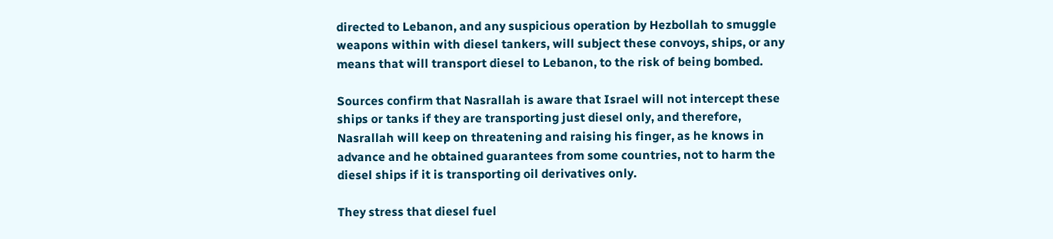directed to Lebanon, and any suspicious operation by Hezbollah to smuggle weapons within with diesel tankers, will subject these convoys, ships, or any means that will transport diesel to Lebanon, to the risk of being bombed.

Sources confirm that Nasrallah is aware that Israel will not intercept these ships or tanks if they are transporting just diesel only, and therefore, Nasrallah will keep on threatening and raising his finger, as he knows in advance and he obtained guarantees from some countries, not to harm the diesel ships if it is transporting oil derivatives only.

They stress that diesel fuel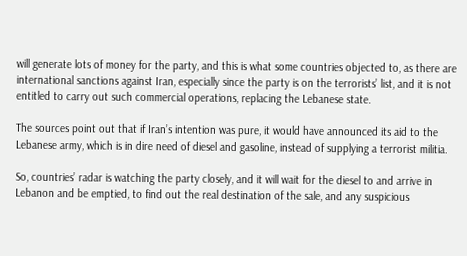will generate lots of money for the party, and this is what some countries objected to, as there are international sanctions against Iran, especially since the party is on the terrorists’ list, and it is not entitled to carry out such commercial operations, replacing the Lebanese state.

The sources point out that if Iran’s intention was pure, it would have announced its aid to the Lebanese army, which is in dire need of diesel and gasoline, instead of supplying a terrorist militia.

So, countries’ radar is watching the party closely, and it will wait for the diesel to and arrive in Lebanon and be emptied, to find out the real destination of the sale, and any suspicious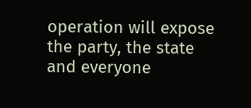operation will expose the party, the state and everyone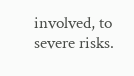involved, to severe risks.